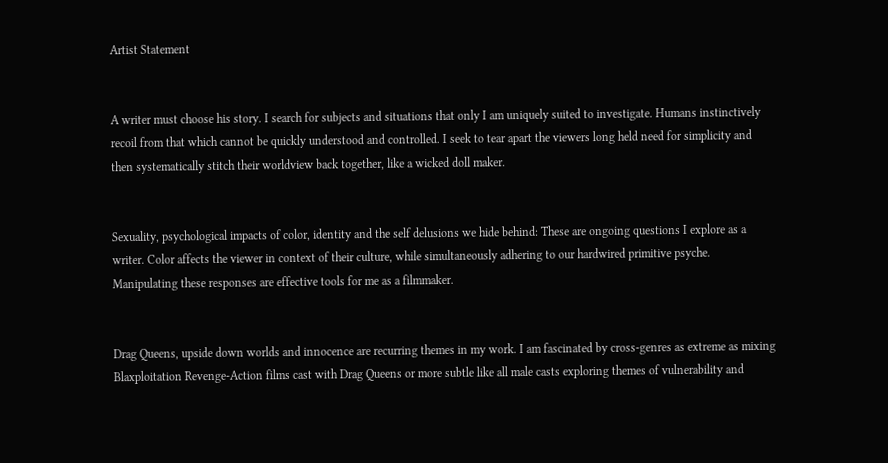Artist Statement


A writer must choose his story. I search for subjects and situations that only I am uniquely suited to investigate. Humans instinctively recoil from that which cannot be quickly understood and controlled. I seek to tear apart the viewers long held need for simplicity and then systematically stitch their worldview back together, like a wicked doll maker.


Sexuality, psychological impacts of color, identity and the self delusions we hide behind: These are ongoing questions I explore as a writer. Color affects the viewer in context of their culture, while simultaneously adhering to our hardwired primitive psyche. Manipulating these responses are effective tools for me as a filmmaker.


Drag Queens, upside down worlds and innocence are recurring themes in my work. I am fascinated by cross-genres as extreme as mixing Blaxploitation Revenge-Action films cast with Drag Queens or more subtle like all male casts exploring themes of vulnerability and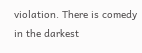violation. There is comedy in the darkest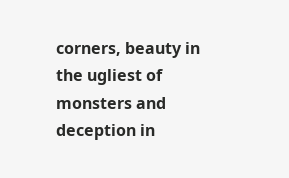corners, beauty in the ugliest of monsters and deception in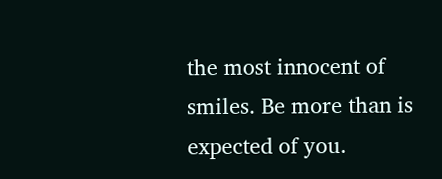the most innocent of smiles. Be more than is expected of you.